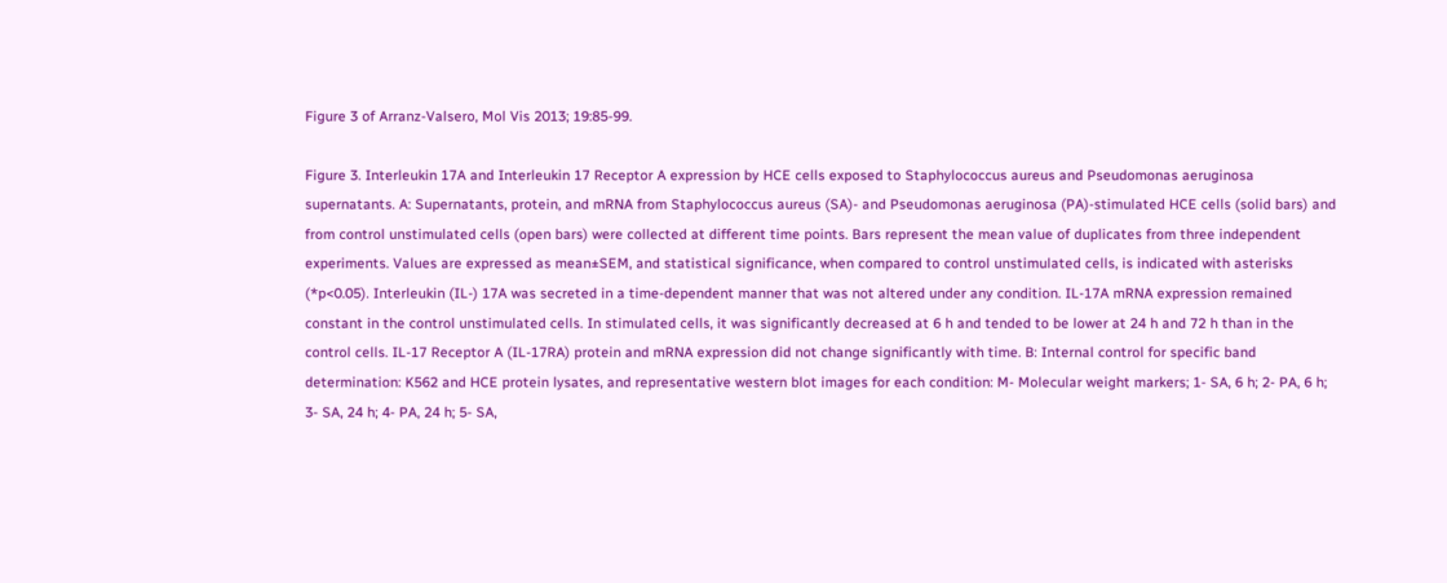Figure 3 of Arranz-Valsero, Mol Vis 2013; 19:85-99.

Figure 3. Interleukin 17A and Interleukin 17 Receptor A expression by HCE cells exposed to Staphylococcus aureus and Pseudomonas aeruginosa supernatants. A: Supernatants, protein, and mRNA from Staphylococcus aureus (SA)- and Pseudomonas aeruginosa (PA)-stimulated HCE cells (solid bars) and from control unstimulated cells (open bars) were collected at different time points. Bars represent the mean value of duplicates from three independent experiments. Values are expressed as mean±SEM, and statistical significance, when compared to control unstimulated cells, is indicated with asterisks (*p<0.05). Interleukin (IL-) 17A was secreted in a time-dependent manner that was not altered under any condition. IL-17A mRNA expression remained constant in the control unstimulated cells. In stimulated cells, it was significantly decreased at 6 h and tended to be lower at 24 h and 72 h than in the control cells. IL-17 Receptor A (IL-17RA) protein and mRNA expression did not change significantly with time. B: Internal control for specific band determination: K562 and HCE protein lysates, and representative western blot images for each condition: M- Molecular weight markers; 1- SA, 6 h; 2- PA, 6 h; 3- SA, 24 h; 4- PA, 24 h; 5- SA,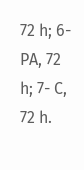72 h; 6- PA, 72 h; 7- C, 72 h.